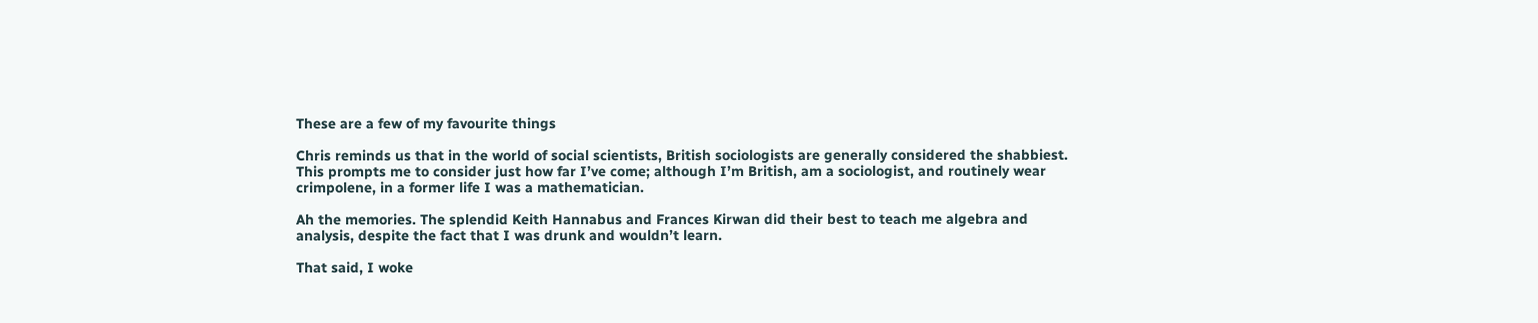These are a few of my favourite things

Chris reminds us that in the world of social scientists, British sociologists are generally considered the shabbiest. This prompts me to consider just how far I’ve come; although I’m British, am a sociologist, and routinely wear crimpolene, in a former life I was a mathematician.

Ah the memories. The splendid Keith Hannabus and Frances Kirwan did their best to teach me algebra and analysis, despite the fact that I was drunk and wouldn’t learn.

That said, I woke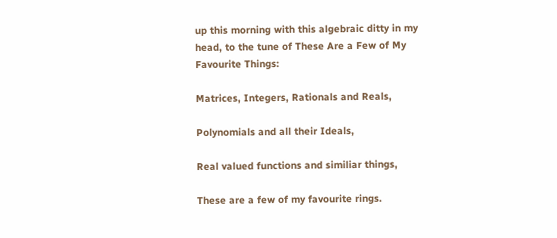up this morning with this algebraic ditty in my head, to the tune of These Are a Few of My Favourite Things:

Matrices, Integers, Rationals and Reals,

Polynomials and all their Ideals,

Real valued functions and similiar things,

These are a few of my favourite rings.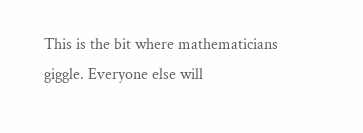This is the bit where mathematicians giggle. Everyone else will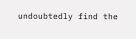undoubtedly find the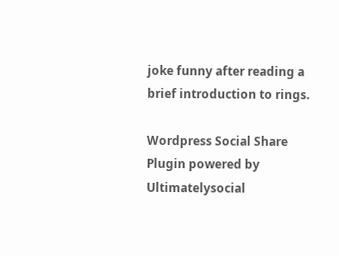joke funny after reading a brief introduction to rings.

Wordpress Social Share Plugin powered by Ultimatelysocial